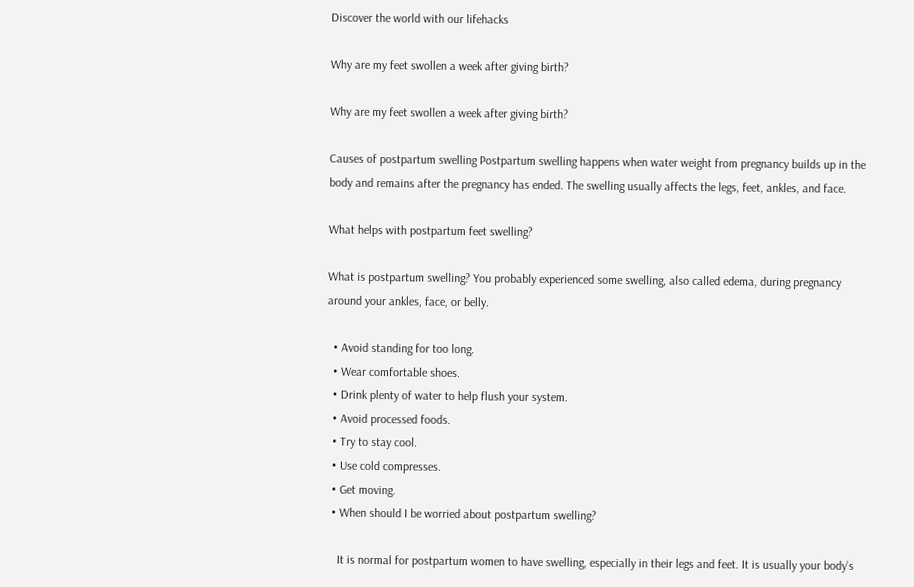Discover the world with our lifehacks

Why are my feet swollen a week after giving birth?

Why are my feet swollen a week after giving birth?

Causes of postpartum swelling Postpartum swelling happens when water weight from pregnancy builds up in the body and remains after the pregnancy has ended. The swelling usually affects the legs, feet, ankles, and face.

What helps with postpartum feet swelling?

What is postpartum swelling? You probably experienced some swelling, also called edema, during pregnancy around your ankles, face, or belly.

  • Avoid standing for too long.
  • Wear comfortable shoes.
  • Drink plenty of water to help flush your system.
  • Avoid processed foods.
  • Try to stay cool.
  • Use cold compresses.
  • Get moving.
  • When should I be worried about postpartum swelling?

    It is normal for postpartum women to have swelling, especially in their legs and feet. It is usually your body’s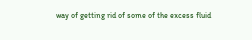way of getting rid of some of the excess fluid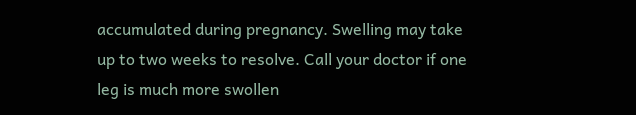accumulated during pregnancy. Swelling may take up to two weeks to resolve. Call your doctor if one leg is much more swollen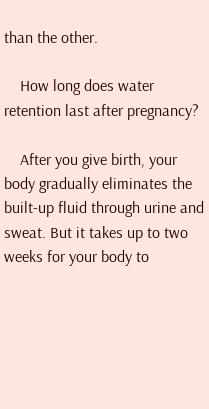than the other.

    How long does water retention last after pregnancy?

    After you give birth, your body gradually eliminates the built-up fluid through urine and sweat. But it takes up to two weeks for your body to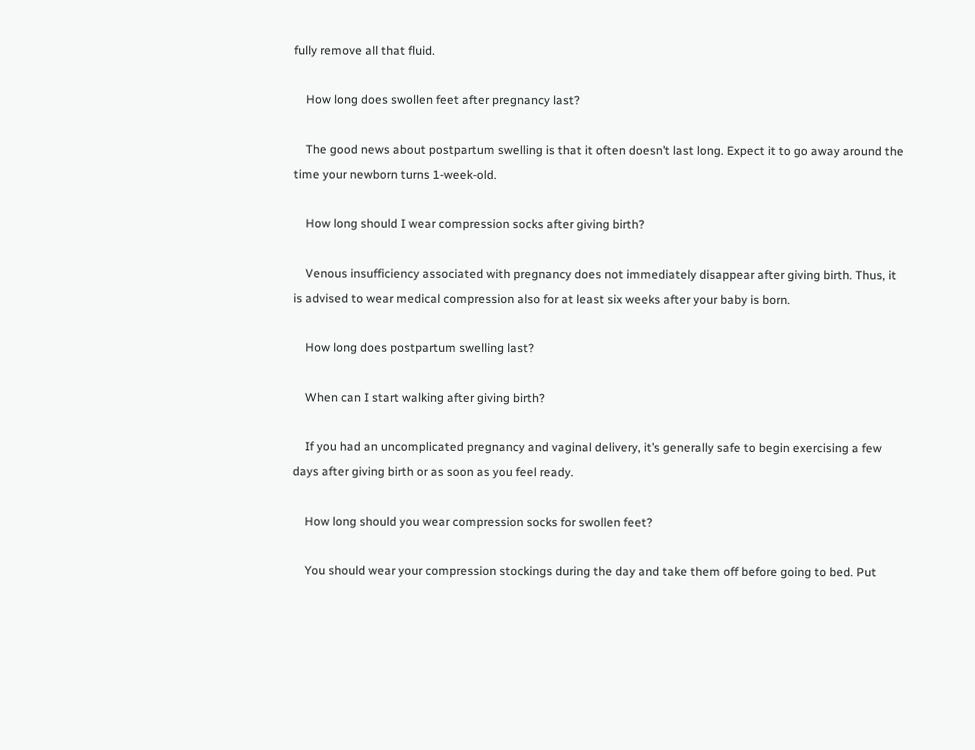fully remove all that fluid.

    How long does swollen feet after pregnancy last?

    The good news about postpartum swelling is that it often doesn’t last long. Expect it to go away around the time your newborn turns 1-week-old.

    How long should I wear compression socks after giving birth?

    Venous insufficiency associated with pregnancy does not immediately disappear after giving birth. Thus, it is advised to wear medical compression also for at least six weeks after your baby is born.

    How long does postpartum swelling last?

    When can I start walking after giving birth?

    If you had an uncomplicated pregnancy and vaginal delivery, it’s generally safe to begin exercising a few days after giving birth or as soon as you feel ready.

    How long should you wear compression socks for swollen feet?

    You should wear your compression stockings during the day and take them off before going to bed. Put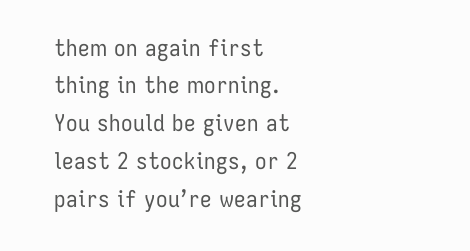them on again first thing in the morning. You should be given at least 2 stockings, or 2 pairs if you’re wearing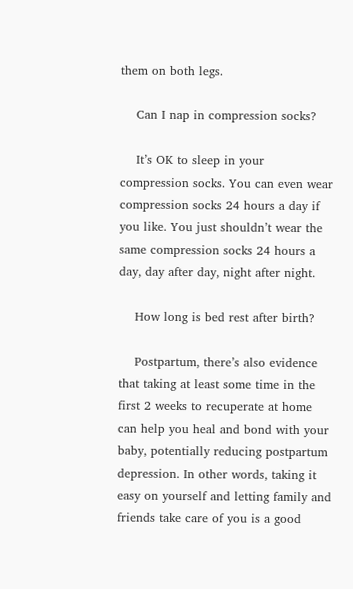them on both legs.

    Can I nap in compression socks?

    It’s OK to sleep in your compression socks. You can even wear compression socks 24 hours a day if you like. You just shouldn’t wear the same compression socks 24 hours a day, day after day, night after night.

    How long is bed rest after birth?

    Postpartum, there’s also evidence that taking at least some time in the first 2 weeks to recuperate at home can help you heal and bond with your baby, potentially reducing postpartum depression. In other words, taking it easy on yourself and letting family and friends take care of you is a good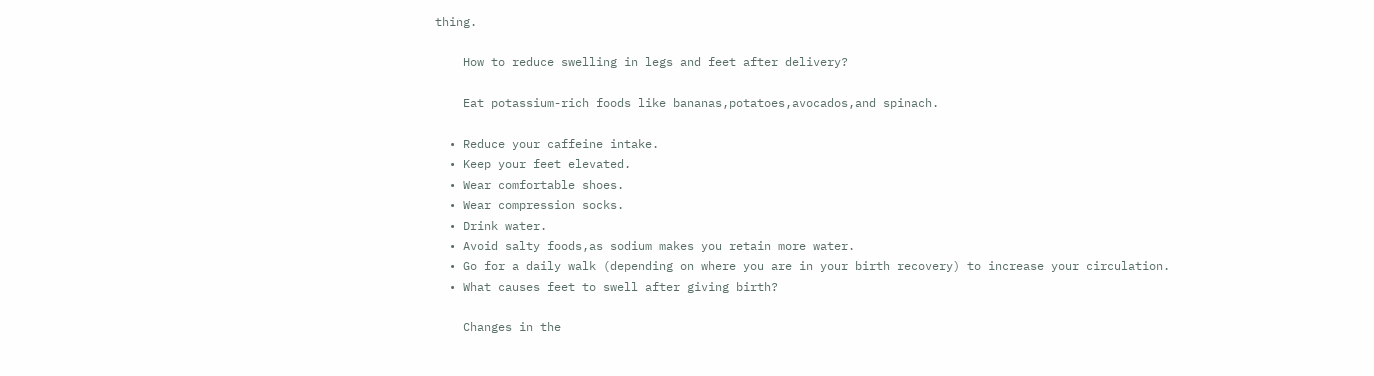thing.

    How to reduce swelling in legs and feet after delivery?

    Eat potassium-rich foods like bananas,potatoes,avocados,and spinach.

  • Reduce your caffeine intake.
  • Keep your feet elevated.
  • Wear comfortable shoes.
  • Wear compression socks.
  • Drink water.
  • Avoid salty foods,as sodium makes you retain more water.
  • Go for a daily walk (depending on where you are in your birth recovery) to increase your circulation.
  • What causes feet to swell after giving birth?

    Changes in the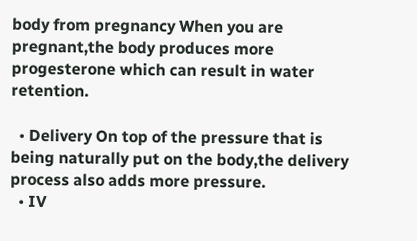body from pregnancy When you are pregnant,the body produces more progesterone which can result in water retention.

  • Delivery On top of the pressure that is being naturally put on the body,the delivery process also adds more pressure.
  • IV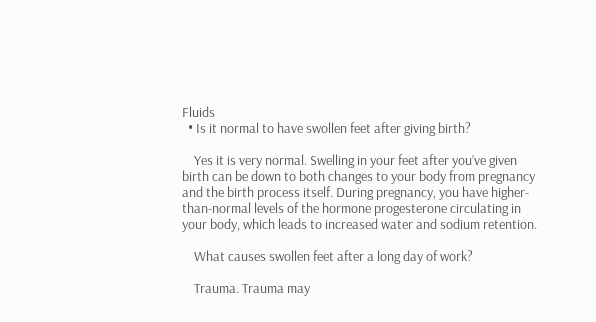Fluids
  • Is it normal to have swollen feet after giving birth?

    Yes it is very normal. Swelling in your feet after you’ve given birth can be down to both changes to your body from pregnancy and the birth process itself. During pregnancy, you have higher-than-normal levels of the hormone progesterone circulating in your body, which leads to increased water and sodium retention.

    What causes swollen feet after a long day of work?

    Trauma. Trauma may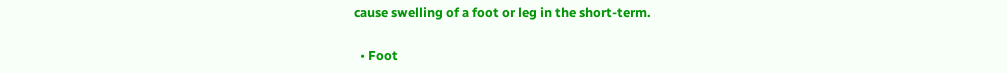cause swelling of a foot or leg in the short-term.

  • Foot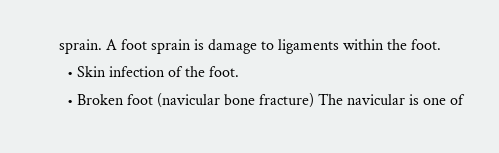sprain. A foot sprain is damage to ligaments within the foot.
  • Skin infection of the foot.
  • Broken foot (navicular bone fracture) The navicular is one of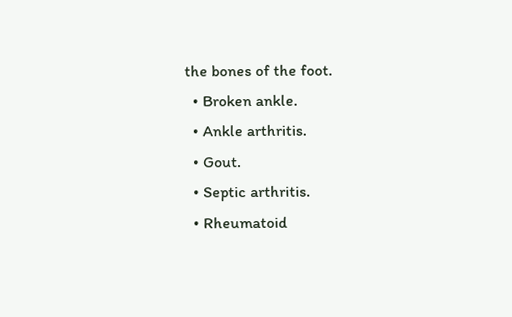the bones of the foot.
  • Broken ankle.
  • Ankle arthritis.
  • Gout.
  • Septic arthritis.
  • Rheumatoid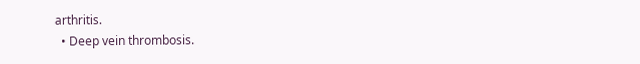arthritis.
  • Deep vein thrombosis.